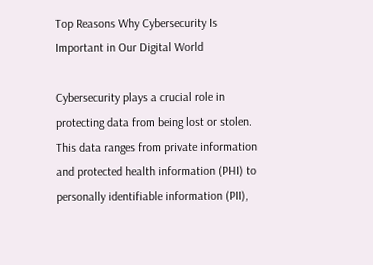Top Reasons Why Cybersecurity Is Important in Our Digital World

Cybersecurity plays a crucial role in protecting data from being lost or stolen. This data ranges from private information and protected health information (PHI) to personally identifiable information (PII),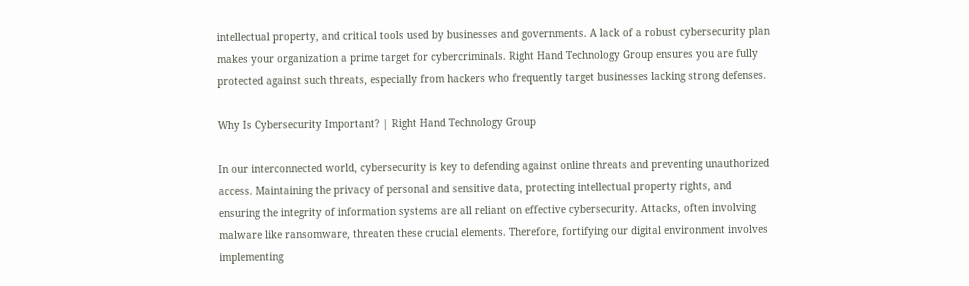intellectual property, and critical tools used by businesses and governments. A lack of a robust cybersecurity plan makes your organization a prime target for cybercriminals. Right Hand Technology Group ensures you are fully protected against such threats, especially from hackers who frequently target businesses lacking strong defenses.

Why Is Cybersecurity Important? | Right Hand Technology Group

In our interconnected world, cybersecurity is key to defending against online threats and preventing unauthorized access. Maintaining the privacy of personal and sensitive data, protecting intellectual property rights, and ensuring the integrity of information systems are all reliant on effective cybersecurity. Attacks, often involving malware like ransomware, threaten these crucial elements. Therefore, fortifying our digital environment involves implementing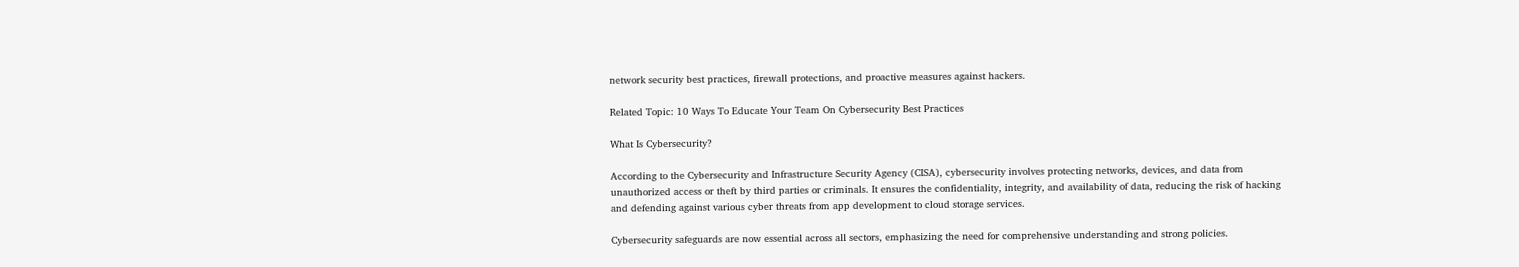network security best practices, firewall protections, and proactive measures against hackers.

Related Topic: 10 Ways To Educate Your Team On Cybersecurity Best Practices

What Is Cybersecurity?

According to the Cybersecurity and Infrastructure Security Agency (CISA), cybersecurity involves protecting networks, devices, and data from unauthorized access or theft by third parties or criminals. It ensures the confidentiality, integrity, and availability of data, reducing the risk of hacking and defending against various cyber threats from app development to cloud storage services.

Cybersecurity safeguards are now essential across all sectors, emphasizing the need for comprehensive understanding and strong policies.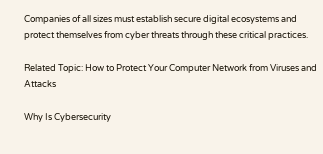Companies of all sizes must establish secure digital ecosystems and protect themselves from cyber threats through these critical practices.

Related Topic: How to Protect Your Computer Network from Viruses and Attacks

Why Is Cybersecurity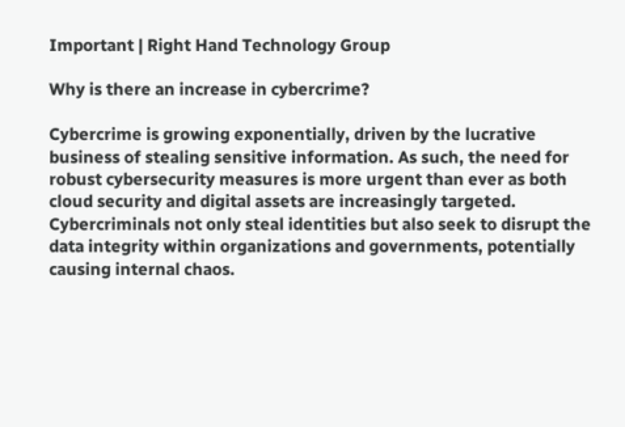Important | Right Hand Technology Group

Why is there an increase in cybercrime?

Cybercrime is growing exponentially, driven by the lucrative business of stealing sensitive information. As such, the need for robust cybersecurity measures is more urgent than ever as both cloud security and digital assets are increasingly targeted. Cybercriminals not only steal identities but also seek to disrupt the data integrity within organizations and governments, potentially causing internal chaos.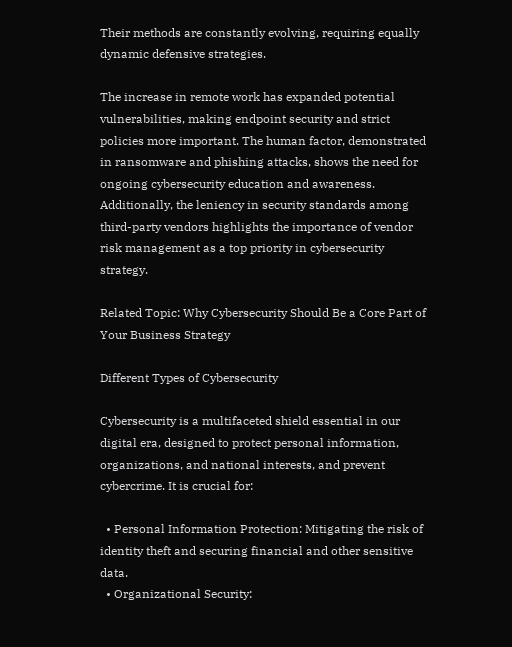Their methods are constantly evolving, requiring equally dynamic defensive strategies.

The increase in remote work has expanded potential vulnerabilities, making endpoint security and strict policies more important. The human factor, demonstrated in ransomware and phishing attacks, shows the need for ongoing cybersecurity education and awareness. Additionally, the leniency in security standards among third-party vendors highlights the importance of vendor risk management as a top priority in cybersecurity strategy.

Related Topic: Why Cybersecurity Should Be a Core Part of Your Business Strategy

Different Types of Cybersecurity

Cybersecurity is a multifaceted shield essential in our digital era, designed to protect personal information, organizations, and national interests, and prevent cybercrime. It is crucial for:

  • Personal Information Protection: Mitigating the risk of identity theft and securing financial and other sensitive data.
  • Organizational Security: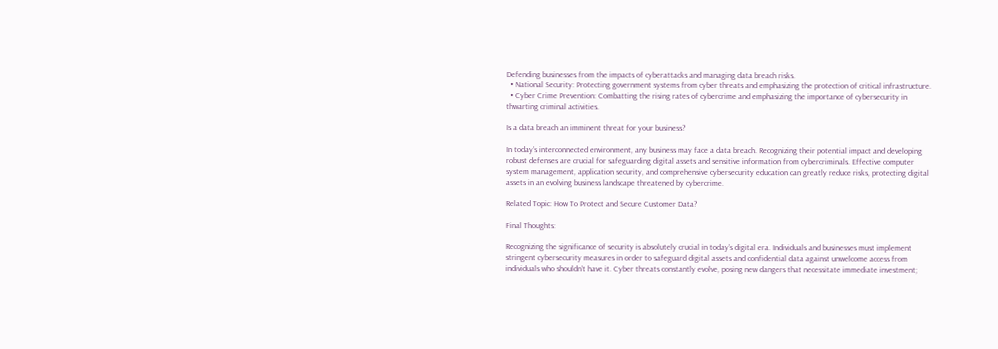Defending businesses from the impacts of cyberattacks and managing data breach risks.
  • National Security: Protecting government systems from cyber threats and emphasizing the protection of critical infrastructure.
  • Cyber Crime Prevention: Combatting the rising rates of cybercrime and emphasizing the importance of cybersecurity in thwarting criminal activities.

Is a data breach an imminent threat for your business?

In today’s interconnected environment, any business may face a data breach. Recognizing their potential impact and developing robust defenses are crucial for safeguarding digital assets and sensitive information from cybercriminals. Effective computer system management, application security, and comprehensive cybersecurity education can greatly reduce risks, protecting digital assets in an evolving business landscape threatened by cybercrime.

Related Topic: How To Protect and Secure Customer Data?

Final Thoughts:

Recognizing the significance of security is absolutely crucial in today’s digital era. Individuals and businesses must implement stringent cybersecurity measures in order to safeguard digital assets and confidential data against unwelcome access from individuals who shouldn’t have it. Cyber threats constantly evolve, posing new dangers that necessitate immediate investment;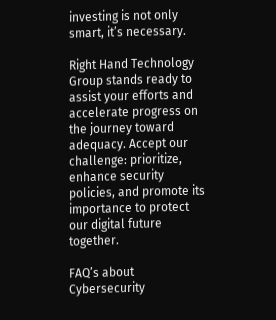investing is not only smart, it’s necessary.

Right Hand Technology Group stands ready to assist your efforts and accelerate progress on the journey toward adequacy. Accept our challenge: prioritize, enhance security policies, and promote its importance to protect our digital future together.

FAQ’s about Cybersecurity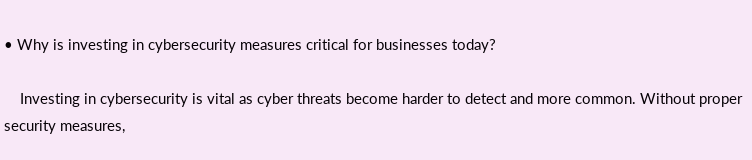• Why is investing in cybersecurity measures critical for businesses today?

    Investing in cybersecurity is vital as cyber threats become harder to detect and more common. Without proper security measures,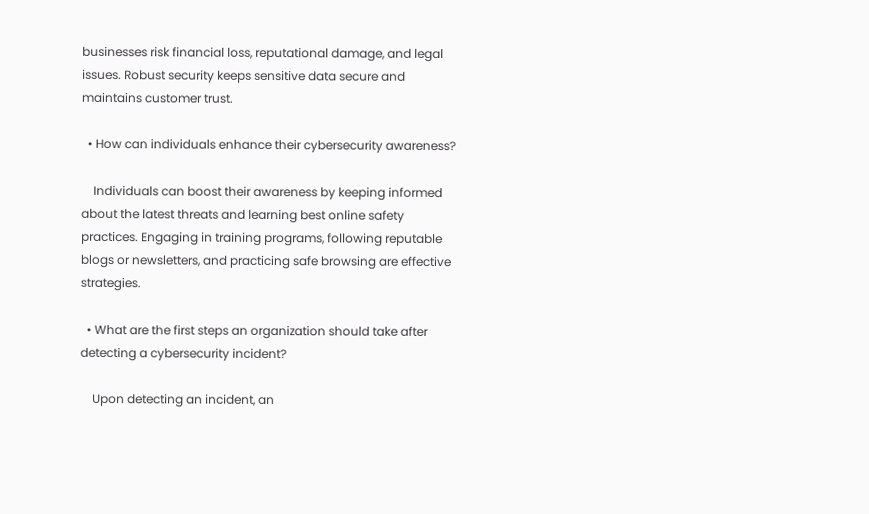businesses risk financial loss, reputational damage, and legal issues. Robust security keeps sensitive data secure and maintains customer trust.

  • How can individuals enhance their cybersecurity awareness?

    Individuals can boost their awareness by keeping informed about the latest threats and learning best online safety practices. Engaging in training programs, following reputable blogs or newsletters, and practicing safe browsing are effective strategies.

  • What are the first steps an organization should take after detecting a cybersecurity incident?

    Upon detecting an incident, an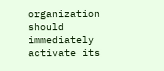organization should immediately activate its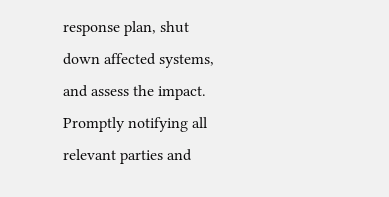response plan, shut down affected systems, and assess the impact. Promptly notifying all relevant parties and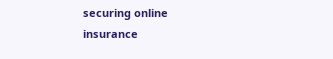securing online insurance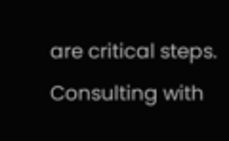are critical steps. Consulting with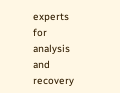experts for analysis and recovery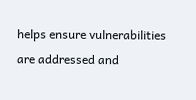helps ensure vulnerabilities are addressed and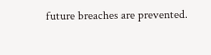future breaches are prevented.